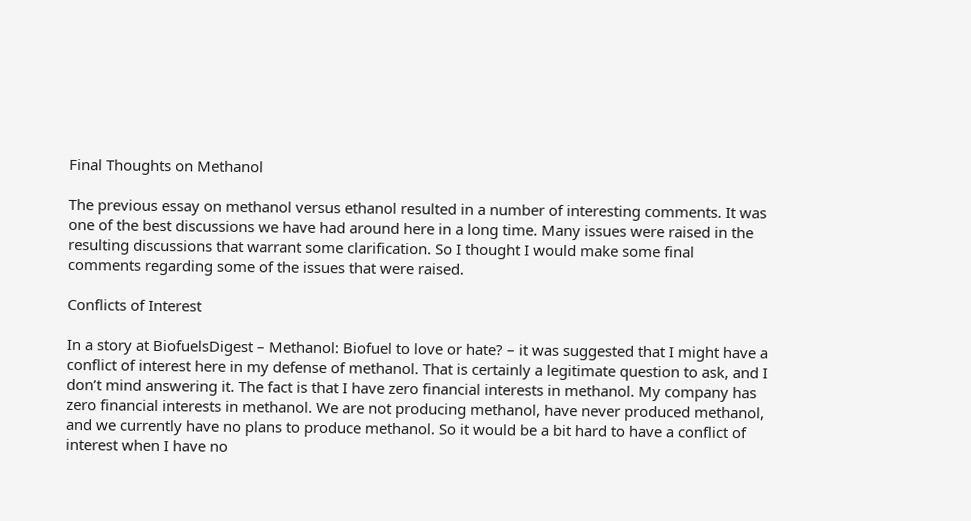Final Thoughts on Methanol

The previous essay on methanol versus ethanol resulted in a number of interesting comments. It was one of the best discussions we have had around here in a long time. Many issues were raised in the resulting discussions that warrant some clarification. So I thought I would make some final comments regarding some of the issues that were raised.

Conflicts of Interest

In a story at BiofuelsDigest – Methanol: Biofuel to love or hate? – it was suggested that I might have a conflict of interest here in my defense of methanol. That is certainly a legitimate question to ask, and I don’t mind answering it. The fact is that I have zero financial interests in methanol. My company has zero financial interests in methanol. We are not producing methanol, have never produced methanol, and we currently have no plans to produce methanol. So it would be a bit hard to have a conflict of interest when I have no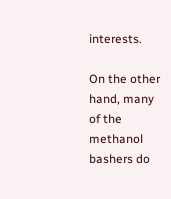interests.

On the other hand, many of the methanol bashers do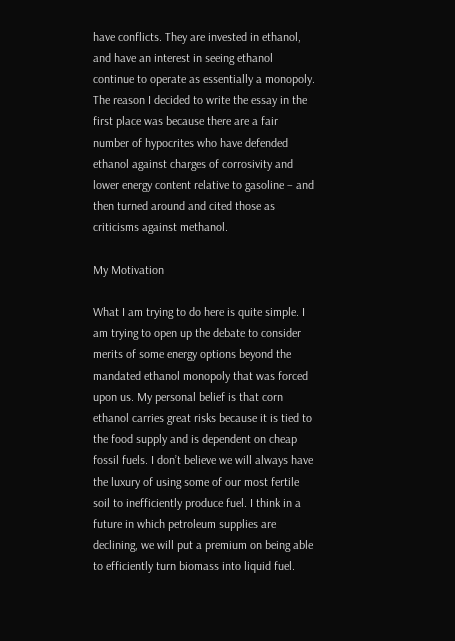have conflicts. They are invested in ethanol, and have an interest in seeing ethanol continue to operate as essentially a monopoly. The reason I decided to write the essay in the first place was because there are a fair number of hypocrites who have defended ethanol against charges of corrosivity and lower energy content relative to gasoline – and then turned around and cited those as criticisms against methanol.

My Motivation

What I am trying to do here is quite simple. I am trying to open up the debate to consider merits of some energy options beyond the mandated ethanol monopoly that was forced upon us. My personal belief is that corn ethanol carries great risks because it is tied to the food supply and is dependent on cheap fossil fuels. I don’t believe we will always have the luxury of using some of our most fertile soil to inefficiently produce fuel. I think in a future in which petroleum supplies are declining, we will put a premium on being able to efficiently turn biomass into liquid fuel.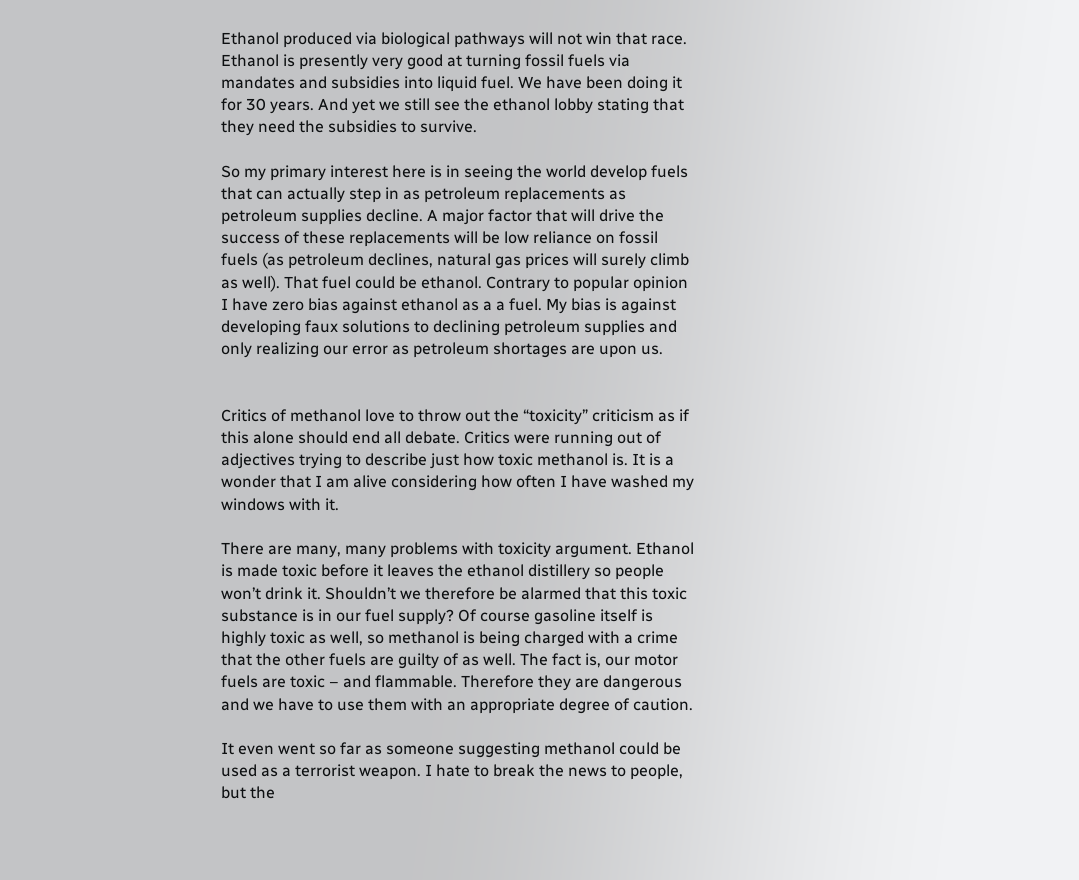Ethanol produced via biological pathways will not win that race. Ethanol is presently very good at turning fossil fuels via mandates and subsidies into liquid fuel. We have been doing it for 30 years. And yet we still see the ethanol lobby stating that they need the subsidies to survive.

So my primary interest here is in seeing the world develop fuels that can actually step in as petroleum replacements as petroleum supplies decline. A major factor that will drive the success of these replacements will be low reliance on fossil fuels (as petroleum declines, natural gas prices will surely climb as well). That fuel could be ethanol. Contrary to popular opinion I have zero bias against ethanol as a a fuel. My bias is against developing faux solutions to declining petroleum supplies and only realizing our error as petroleum shortages are upon us.


Critics of methanol love to throw out the “toxicity” criticism as if this alone should end all debate. Critics were running out of adjectives trying to describe just how toxic methanol is. It is a wonder that I am alive considering how often I have washed my windows with it.

There are many, many problems with toxicity argument. Ethanol is made toxic before it leaves the ethanol distillery so people won’t drink it. Shouldn’t we therefore be alarmed that this toxic substance is in our fuel supply? Of course gasoline itself is highly toxic as well, so methanol is being charged with a crime that the other fuels are guilty of as well. The fact is, our motor fuels are toxic – and flammable. Therefore they are dangerous and we have to use them with an appropriate degree of caution.

It even went so far as someone suggesting methanol could be used as a terrorist weapon. I hate to break the news to people, but the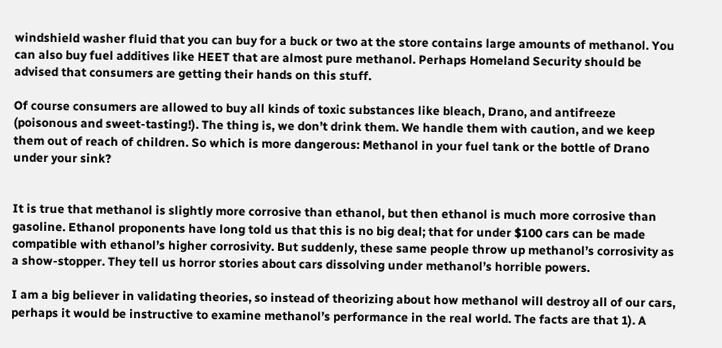windshield washer fluid that you can buy for a buck or two at the store contains large amounts of methanol. You can also buy fuel additives like HEET that are almost pure methanol. Perhaps Homeland Security should be advised that consumers are getting their hands on this stuff.

Of course consumers are allowed to buy all kinds of toxic substances like bleach, Drano, and antifreeze (poisonous and sweet-tasting!). The thing is, we don’t drink them. We handle them with caution, and we keep them out of reach of children. So which is more dangerous: Methanol in your fuel tank or the bottle of Drano under your sink?


It is true that methanol is slightly more corrosive than ethanol, but then ethanol is much more corrosive than gasoline. Ethanol proponents have long told us that this is no big deal; that for under $100 cars can be made compatible with ethanol’s higher corrosivity. But suddenly, these same people throw up methanol’s corrosivity as a show-stopper. They tell us horror stories about cars dissolving under methanol’s horrible powers.

I am a big believer in validating theories, so instead of theorizing about how methanol will destroy all of our cars, perhaps it would be instructive to examine methanol’s performance in the real world. The facts are that 1). A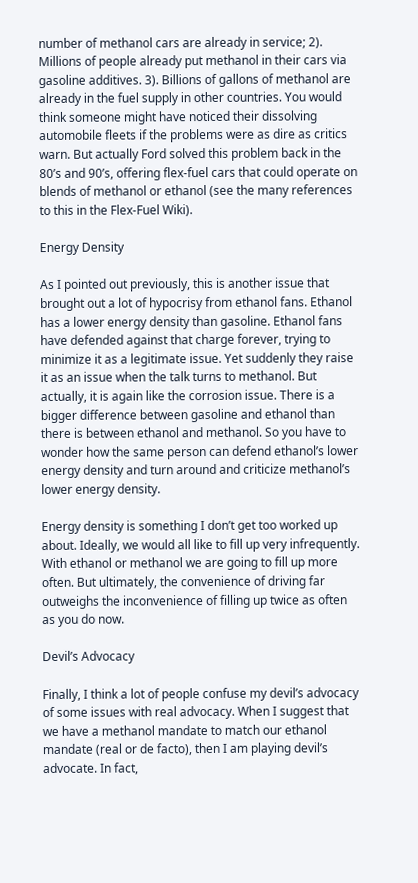number of methanol cars are already in service; 2). Millions of people already put methanol in their cars via gasoline additives. 3). Billions of gallons of methanol are already in the fuel supply in other countries. You would think someone might have noticed their dissolving automobile fleets if the problems were as dire as critics warn. But actually Ford solved this problem back in the 80’s and 90’s, offering flex-fuel cars that could operate on blends of methanol or ethanol (see the many references to this in the Flex-Fuel Wiki).

Energy Density

As I pointed out previously, this is another issue that brought out a lot of hypocrisy from ethanol fans. Ethanol has a lower energy density than gasoline. Ethanol fans have defended against that charge forever, trying to minimize it as a legitimate issue. Yet suddenly they raise it as an issue when the talk turns to methanol. But actually, it is again like the corrosion issue. There is a bigger difference between gasoline and ethanol than there is between ethanol and methanol. So you have to wonder how the same person can defend ethanol’s lower energy density and turn around and criticize methanol’s lower energy density.

Energy density is something I don’t get too worked up about. Ideally, we would all like to fill up very infrequently. With ethanol or methanol we are going to fill up more often. But ultimately, the convenience of driving far outweighs the inconvenience of filling up twice as often as you do now.

Devil’s Advocacy

Finally, I think a lot of people confuse my devil’s advocacy of some issues with real advocacy. When I suggest that we have a methanol mandate to match our ethanol mandate (real or de facto), then I am playing devil’s advocate. In fact,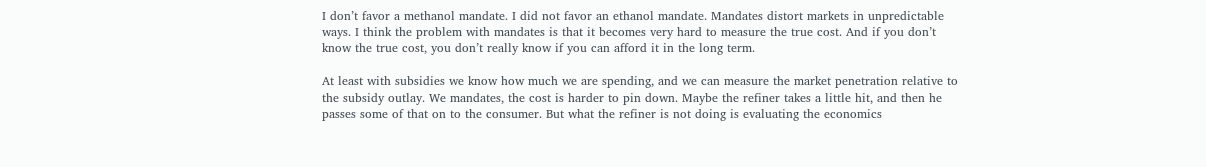I don’t favor a methanol mandate. I did not favor an ethanol mandate. Mandates distort markets in unpredictable ways. I think the problem with mandates is that it becomes very hard to measure the true cost. And if you don’t know the true cost, you don’t really know if you can afford it in the long term.

At least with subsidies we know how much we are spending, and we can measure the market penetration relative to the subsidy outlay. We mandates, the cost is harder to pin down. Maybe the refiner takes a little hit, and then he passes some of that on to the consumer. But what the refiner is not doing is evaluating the economics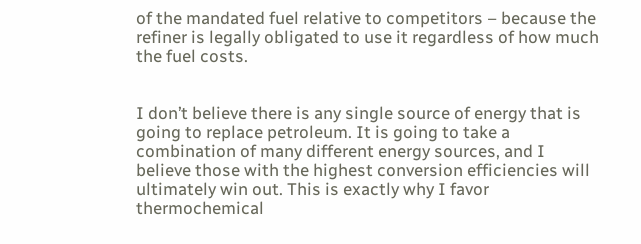of the mandated fuel relative to competitors – because the refiner is legally obligated to use it regardless of how much the fuel costs.


I don’t believe there is any single source of energy that is going to replace petroleum. It is going to take a combination of many different energy sources, and I believe those with the highest conversion efficiencies will ultimately win out. This is exactly why I favor thermochemical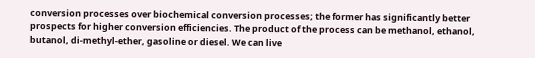conversion processes over biochemical conversion processes; the former has significantly better prospects for higher conversion efficiencies. The product of the process can be methanol, ethanol, butanol, di-methyl-ether, gasoline or diesel. We can live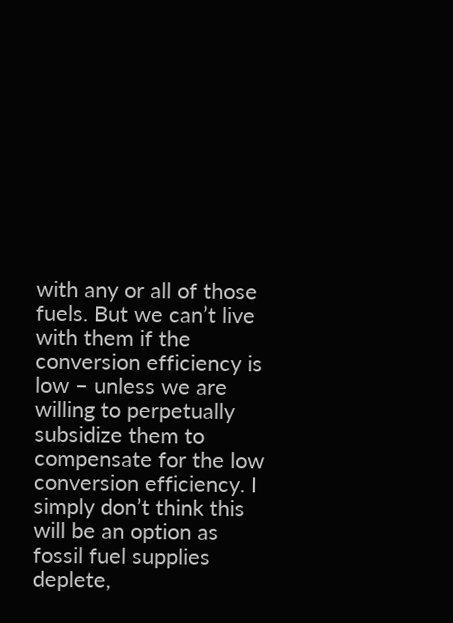with any or all of those fuels. But we can’t live with them if the conversion efficiency is low – unless we are willing to perpetually subsidize them to compensate for the low conversion efficiency. I simply don’t think this will be an option as fossil fuel supplies deplete,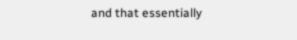and that essentially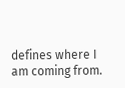defines where I am coming from.